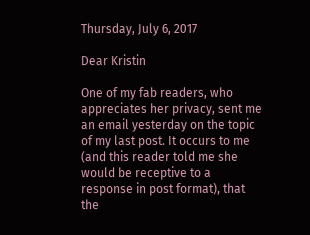Thursday, July 6, 2017

Dear Kristin

One of my fab readers, who appreciates her privacy, sent me an email yesterday on the topic of my last post. It occurs to me (and this reader told me she would be receptive to a response in post format), that the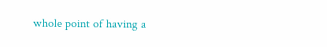whole point of having a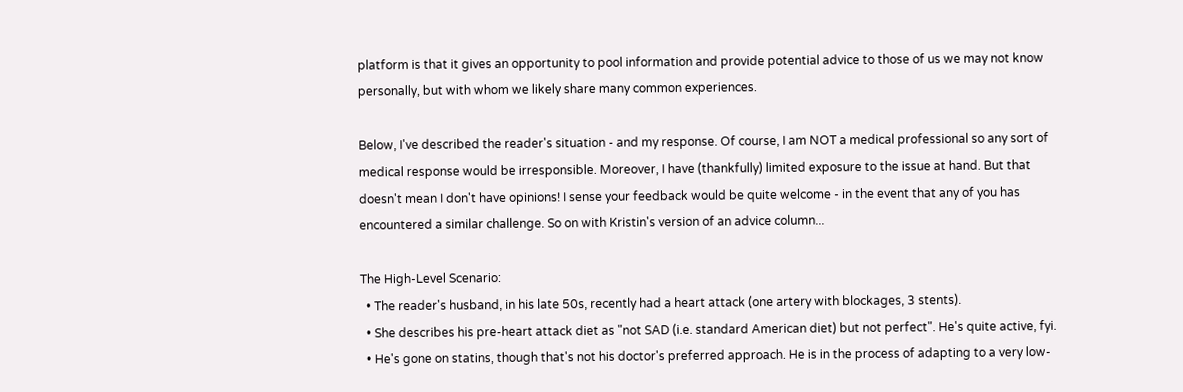platform is that it gives an opportunity to pool information and provide potential advice to those of us we may not know personally, but with whom we likely share many common experiences.

Below, I've described the reader's situation - and my response. Of course, I am NOT a medical professional so any sort of medical response would be irresponsible. Moreover, I have (thankfully) limited exposure to the issue at hand. But that doesn't mean I don't have opinions! I sense your feedback would be quite welcome - in the event that any of you has encountered a similar challenge. So on with Kristin's version of an advice column...

The High-Level Scenario:
  • The reader's husband, in his late 50s, recently had a heart attack (one artery with blockages, 3 stents).
  • She describes his pre-heart attack diet as "not SAD (i.e. standard American diet) but not perfect". He's quite active, fyi.
  • He's gone on statins, though that's not his doctor's preferred approach. He is in the process of adapting to a very low-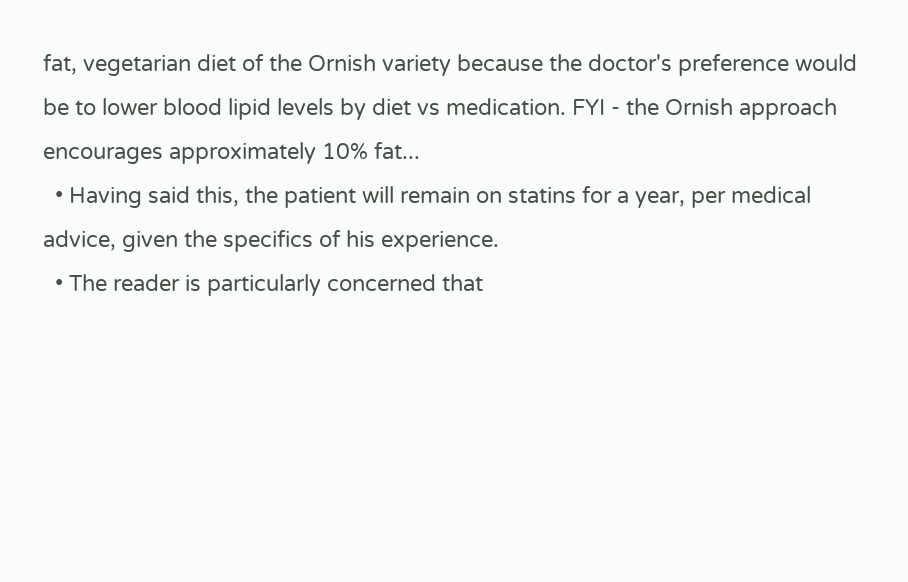fat, vegetarian diet of the Ornish variety because the doctor's preference would be to lower blood lipid levels by diet vs medication. FYI - the Ornish approach encourages approximately 10% fat...
  • Having said this, the patient will remain on statins for a year, per medical advice, given the specifics of his experience.
  • The reader is particularly concerned that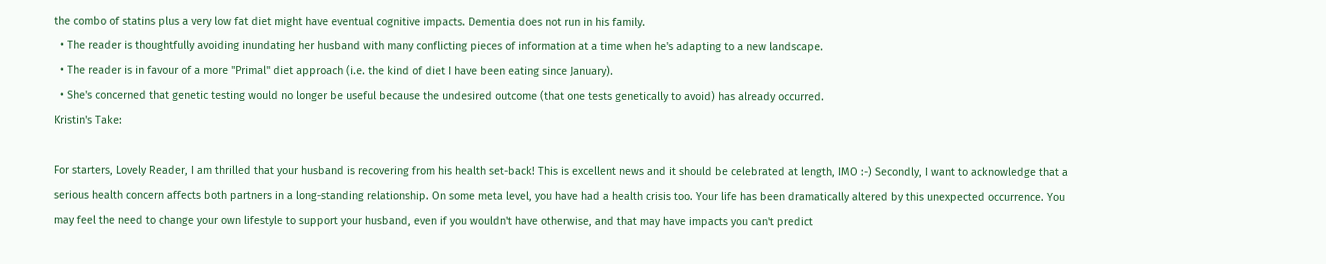the combo of statins plus a very low fat diet might have eventual cognitive impacts. Dementia does not run in his family.
  • The reader is thoughtfully avoiding inundating her husband with many conflicting pieces of information at a time when he's adapting to a new landscape.
  • The reader is in favour of a more "Primal" diet approach (i.e. the kind of diet I have been eating since January).
  • She's concerned that genetic testing would no longer be useful because the undesired outcome (that one tests genetically to avoid) has already occurred.
Kristin's Take:

For starters, Lovely Reader, I am thrilled that your husband is recovering from his health set-back! This is excellent news and it should be celebrated at length, IMO :-) Secondly, I want to acknowledge that a serious health concern affects both partners in a long-standing relationship. On some meta level, you have had a health crisis too. Your life has been dramatically altered by this unexpected occurrence. You may feel the need to change your own lifestyle to support your husband, even if you wouldn't have otherwise, and that may have impacts you can't predict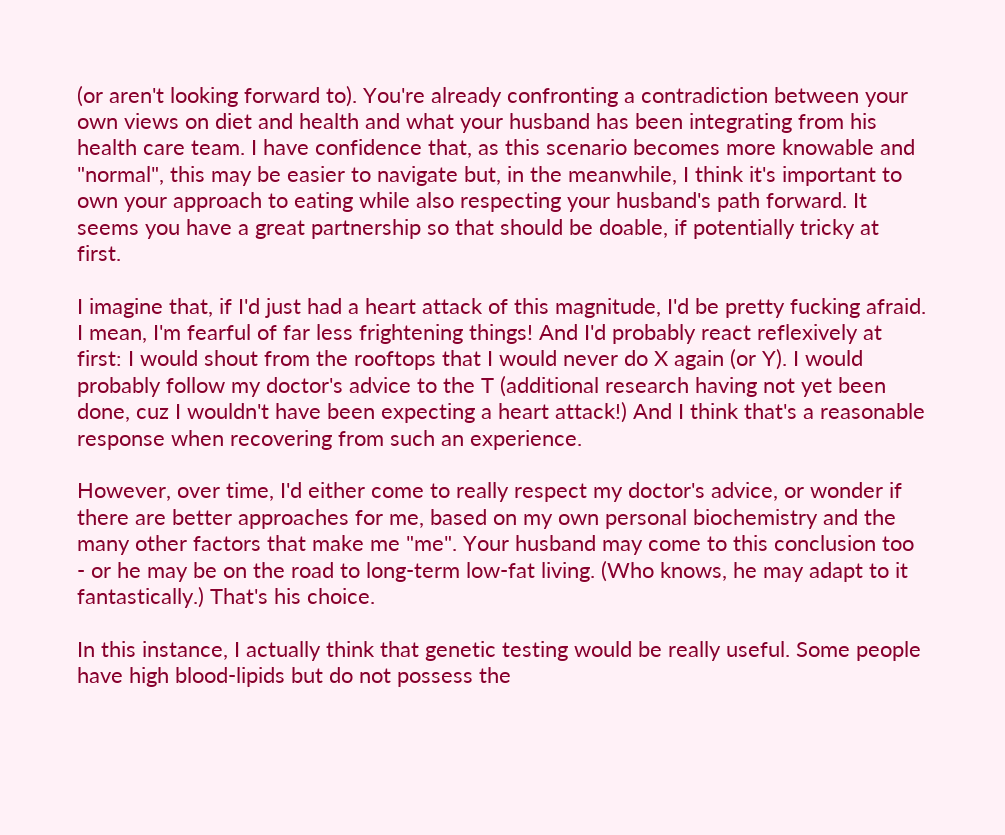(or aren't looking forward to). You're already confronting a contradiction between your own views on diet and health and what your husband has been integrating from his health care team. I have confidence that, as this scenario becomes more knowable and "normal", this may be easier to navigate but, in the meanwhile, I think it's important to own your approach to eating while also respecting your husband's path forward. It seems you have a great partnership so that should be doable, if potentially tricky at first.

I imagine that, if I'd just had a heart attack of this magnitude, I'd be pretty fucking afraid. I mean, I'm fearful of far less frightening things! And I'd probably react reflexively at first: I would shout from the rooftops that I would never do X again (or Y). I would probably follow my doctor's advice to the T (additional research having not yet been done, cuz I wouldn't have been expecting a heart attack!) And I think that's a reasonable response when recovering from such an experience.

However, over time, I'd either come to really respect my doctor's advice, or wonder if there are better approaches for me, based on my own personal biochemistry and the many other factors that make me "me". Your husband may come to this conclusion too - or he may be on the road to long-term low-fat living. (Who knows, he may adapt to it fantastically.) That's his choice.

In this instance, I actually think that genetic testing would be really useful. Some people have high blood-lipids but do not possess the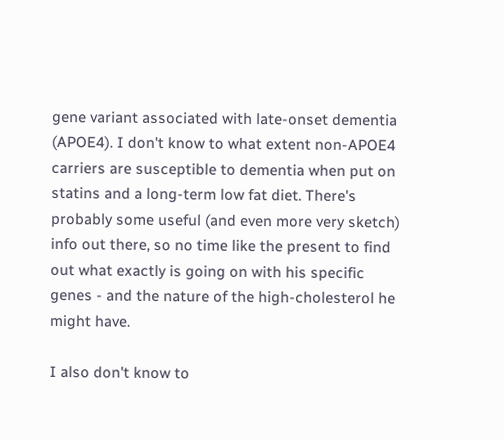gene variant associated with late-onset dementia (APOE4). I don't know to what extent non-APOE4 carriers are susceptible to dementia when put on statins and a long-term low fat diet. There's probably some useful (and even more very sketch) info out there, so no time like the present to find out what exactly is going on with his specific genes - and the nature of the high-cholesterol he might have.

I also don't know to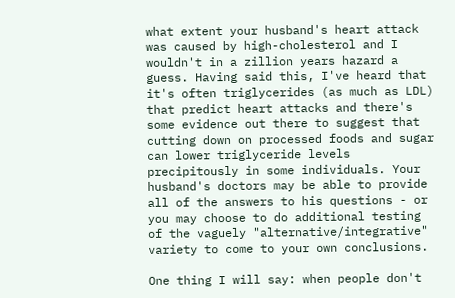what extent your husband's heart attack was caused by high-cholesterol and I wouldn't in a zillion years hazard a guess. Having said this, I've heard that it's often triglycerides (as much as LDL) that predict heart attacks and there's some evidence out there to suggest that cutting down on processed foods and sugar can lower triglyceride levels precipitously in some individuals. Your husband's doctors may be able to provide all of the answers to his questions - or you may choose to do additional testing of the vaguely "alternative/integrative" variety to come to your own conclusions.

One thing I will say: when people don't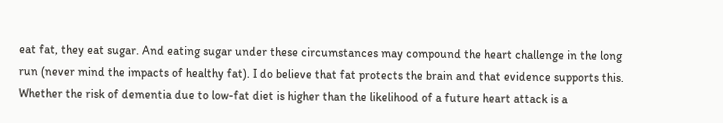eat fat, they eat sugar. And eating sugar under these circumstances may compound the heart challenge in the long run (never mind the impacts of healthy fat). I do believe that fat protects the brain and that evidence supports this. Whether the risk of dementia due to low-fat diet is higher than the likelihood of a future heart attack is a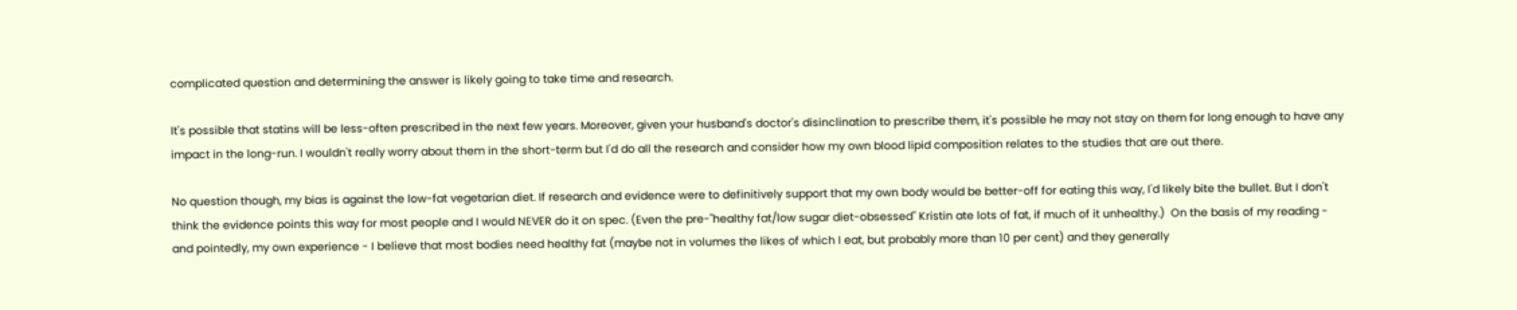complicated question and determining the answer is likely going to take time and research.

It's possible that statins will be less-often prescribed in the next few years. Moreover, given your husband's doctor's disinclination to prescribe them, it's possible he may not stay on them for long enough to have any impact in the long-run. I wouldn't really worry about them in the short-term but I'd do all the research and consider how my own blood lipid composition relates to the studies that are out there.

No question though, my bias is against the low-fat vegetarian diet. If research and evidence were to definitively support that my own body would be better-off for eating this way, I'd likely bite the bullet. But I don't think the evidence points this way for most people and I would NEVER do it on spec. (Even the pre-"healthy fat/low sugar diet-obsessed" Kristin ate lots of fat, if much of it unhealthy.)  On the basis of my reading - and pointedly, my own experience - I believe that most bodies need healthy fat (maybe not in volumes the likes of which I eat, but probably more than 10 per cent) and they generally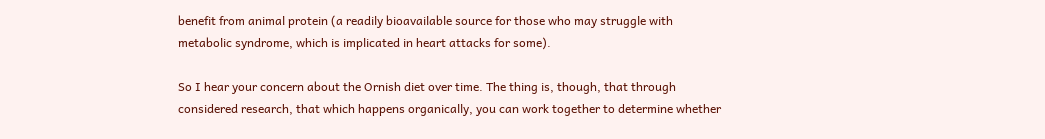benefit from animal protein (a readily bioavailable source for those who may struggle with metabolic syndrome, which is implicated in heart attacks for some).

So I hear your concern about the Ornish diet over time. The thing is, though, that through considered research, that which happens organically, you can work together to determine whether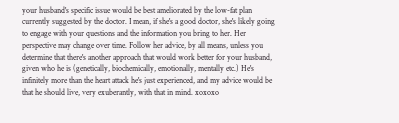your husband's specific issue would be best ameliorated by the low-fat plan currently suggested by the doctor. I mean, if she's a good doctor, she's likely going to engage with your questions and the information you bring to her. Her perspective may change over time. Follow her advice, by all means, unless you determine that there's another approach that would work better for your husband, given who he is (genetically, biochemically, emotionally, mentally etc.) He's infinitely more than the heart attack he's just experienced, and my advice would be that he should live, very exuberantly, with that in mind. xoxoxo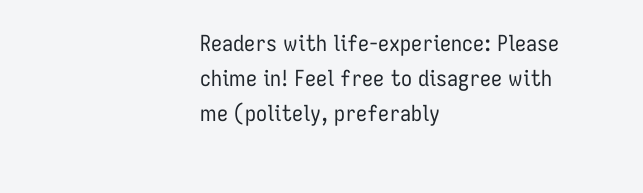Readers with life-experience: Please chime in! Feel free to disagree with me (politely, preferably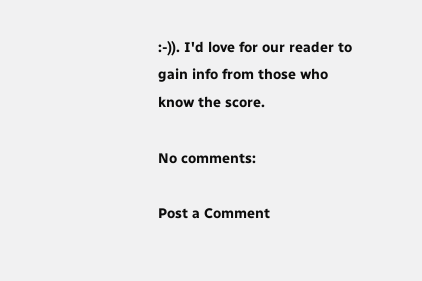:-)). I'd love for our reader to gain info from those who know the score.

No comments:

Post a Comment